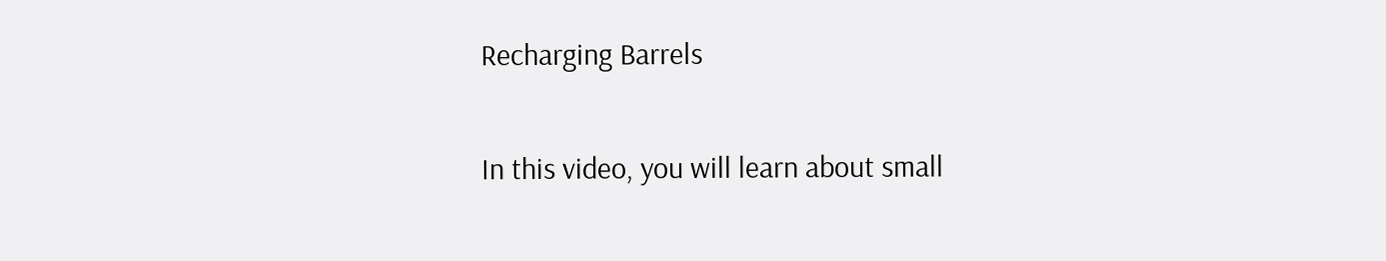Recharging Barrels

In this video, you will learn about small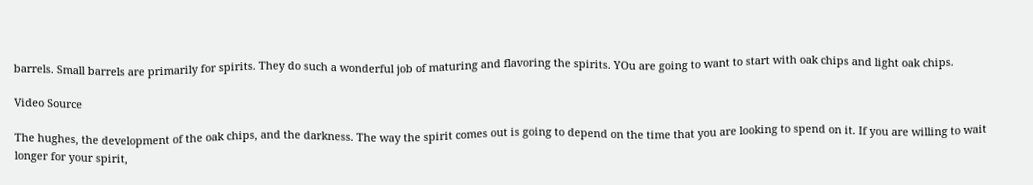barrels. Small barrels are primarily for spirits. They do such a wonderful job of maturing and flavoring the spirits. YOu are going to want to start with oak chips and light oak chips.

Video Source

The hughes, the development of the oak chips, and the darkness. The way the spirit comes out is going to depend on the time that you are looking to spend on it. If you are willing to wait longer for your spirit,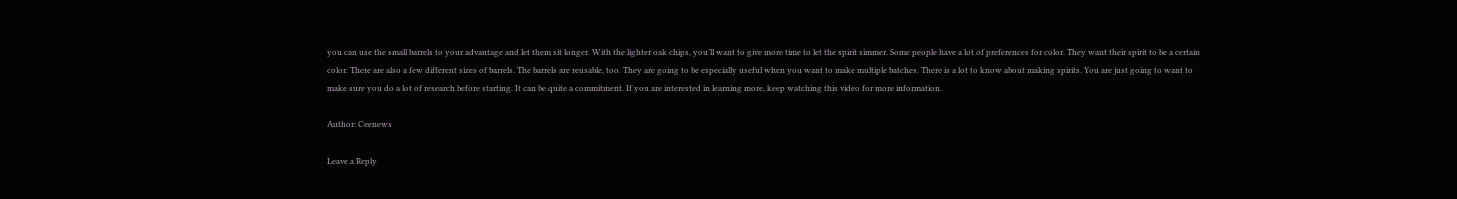you can use the small barrels to your advantage and let them sit longer. With the lighter oak chips, you’ll want to give more time to let the spirit simmer. Some people have a lot of preferences for color. They want their spirit to be a certain color. There are also a few different sizes of barrels. The barrels are reusable, too. They are going to be especially useful when you want to make multiple batches. There is a lot to know about making spirits. You are just going to want to make sure you do a lot of research before starting. It can be quite a commitment. If you are interested in learning more, keep watching this video for more information.

Author: Ceenews

Leave a Reply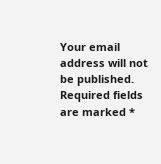Your email address will not be published. Required fields are marked *